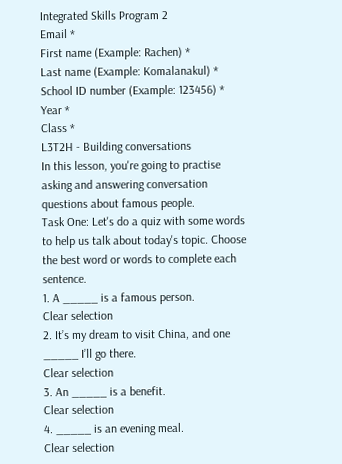Integrated Skills Program 2
Email *
First name (Example: Rachen) *
Last name (Example: Komalanakul) *
School ID number (Example: 123456) *
Year *
Class *
L3T2H - Building conversations
In this lesson, you're going to practise asking and answering conversation questions about famous people.
Task One: Let's do a quiz with some words to help us talk about today's topic. Choose the best word or words to complete each sentence.
1. A _____ is a famous person.
Clear selection
2. It’s my dream to visit China, and one _____ I’ll go there.
Clear selection
3. An _____ is a benefit.
Clear selection
4. _____ is an evening meal.
Clear selection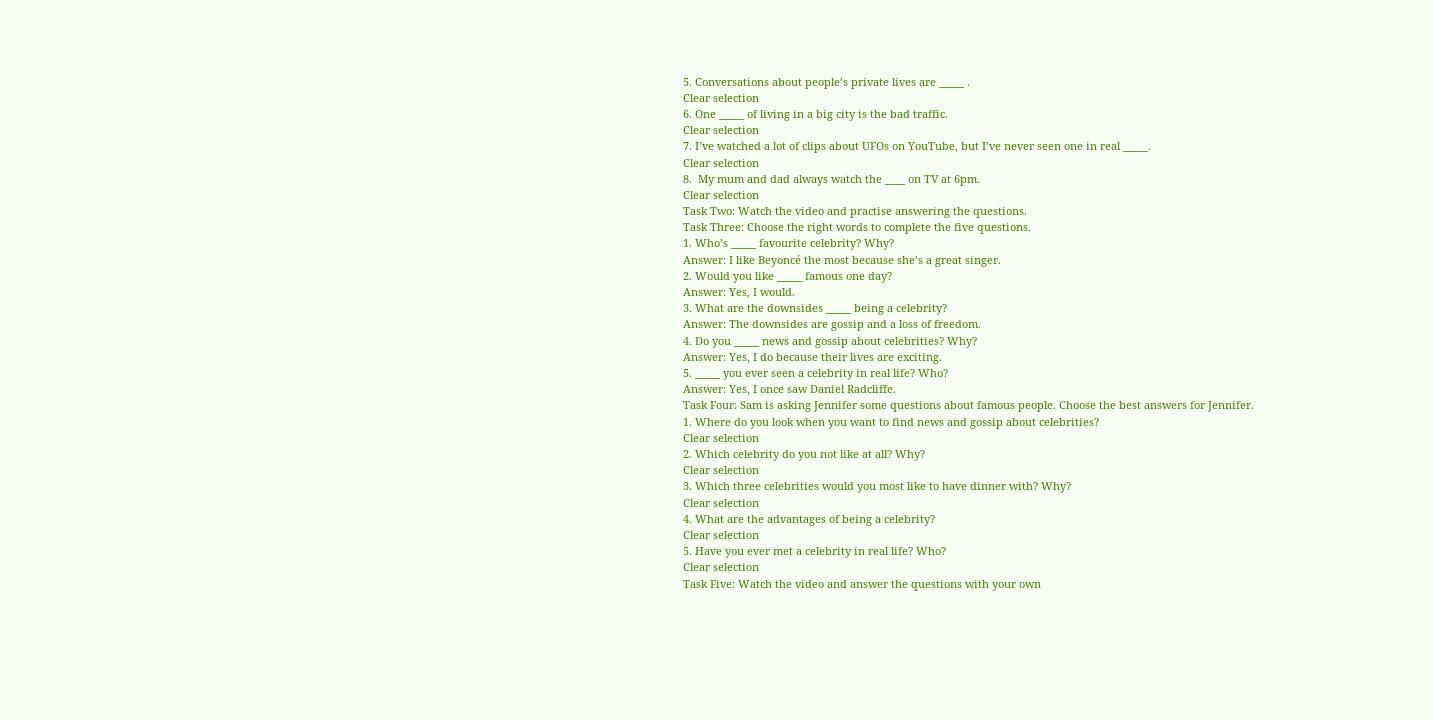5. Conversations about people’s private lives are _____ .
Clear selection
6. One _____ of living in a big city is the bad traffic.
Clear selection
7. I’ve watched a lot of clips about UFOs on YouTube, but I’ve never seen one in real _____.
Clear selection
8.  My mum and dad always watch the ____ on TV at 6pm.
Clear selection
Task Two: Watch the video and practise answering the questions.
Task Three: Choose the right words to complete the five questions.
1. Who’s _____ favourite celebrity? Why?
Answer: I like Beyoncé the most because she’s a great singer.
2. Would you like _____ famous one day?
Answer: Yes, I would.
3. What are the downsides _____ being a celebrity?
Answer: The downsides are gossip and a loss of freedom.
4. Do you _____ news and gossip about celebrities? Why?
Answer: Yes, I do because their lives are exciting.
5. _____ you ever seen a celebrity in real life? Who?
Answer: Yes, I once saw Daniel Radcliffe.
Task Four: Sam is asking Jennifer some questions about famous people. Choose the best answers for Jennifer.
1. Where do you look when you want to find news and gossip about celebrities?
Clear selection
2. Which celebrity do you not like at all? Why?
Clear selection
3. Which three celebrities would you most like to have dinner with? Why?
Clear selection
4. What are the advantages of being a celebrity?
Clear selection
5. Have you ever met a celebrity in real life? Who?
Clear selection
Task Five: Watch the video and answer the questions with your own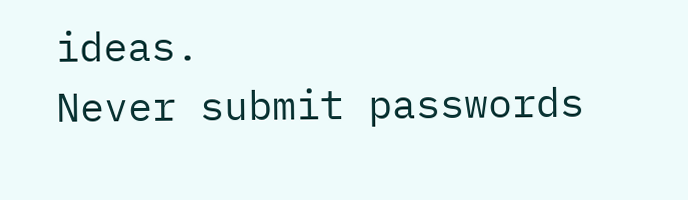ideas.
Never submit passwords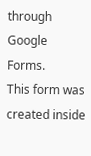through Google Forms.
This form was created inside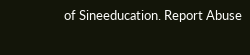of Sineeducation. Report Abuse